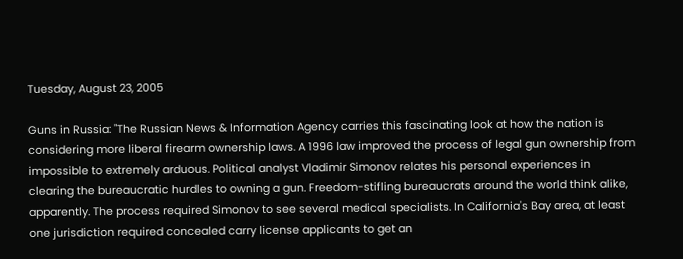Tuesday, August 23, 2005

Guns in Russia: "The Russian News & Information Agency carries this fascinating look at how the nation is considering more liberal firearm ownership laws. A 1996 law improved the process of legal gun ownership from impossible to extremely arduous. Political analyst Vladimir Simonov relates his personal experiences in clearing the bureaucratic hurdles to owning a gun. Freedom-stifling bureaucrats around the world think alike, apparently. The process required Simonov to see several medical specialists. In California's Bay area, at least one jurisdiction required concealed carry license applicants to get an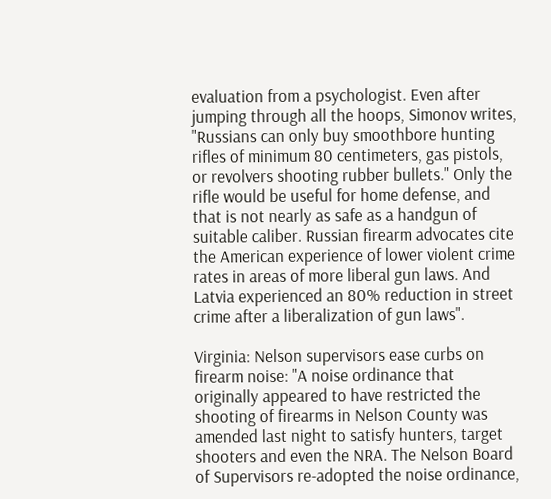evaluation from a psychologist. Even after jumping through all the hoops, Simonov writes, "Russians can only buy smoothbore hunting rifles of minimum 80 centimeters, gas pistols, or revolvers shooting rubber bullets." Only the rifle would be useful for home defense, and that is not nearly as safe as a handgun of suitable caliber. Russian firearm advocates cite the American experience of lower violent crime rates in areas of more liberal gun laws. And Latvia experienced an 80% reduction in street crime after a liberalization of gun laws".

Virginia: Nelson supervisors ease curbs on firearm noise: "A noise ordinance that originally appeared to have restricted the shooting of firearms in Nelson County was amended last night to satisfy hunters, target shooters and even the NRA. The Nelson Board of Supervisors re-adopted the noise ordinance,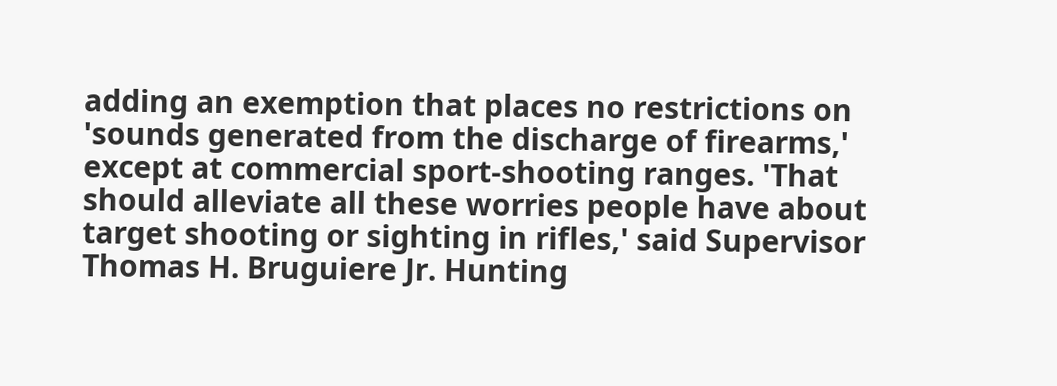adding an exemption that places no restrictions on 'sounds generated from the discharge of firearms,' except at commercial sport-shooting ranges. 'That should alleviate all these worries people have about target shooting or sighting in rifles,' said Supervisor Thomas H. Bruguiere Jr. Hunting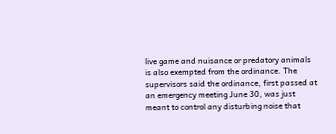live game and nuisance or predatory animals is also exempted from the ordinance. The supervisors said the ordinance, first passed at an emergency meeting June 30, was just meant to control any disturbing noise that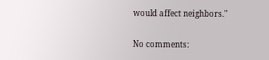would affect neighbors."

No comments: